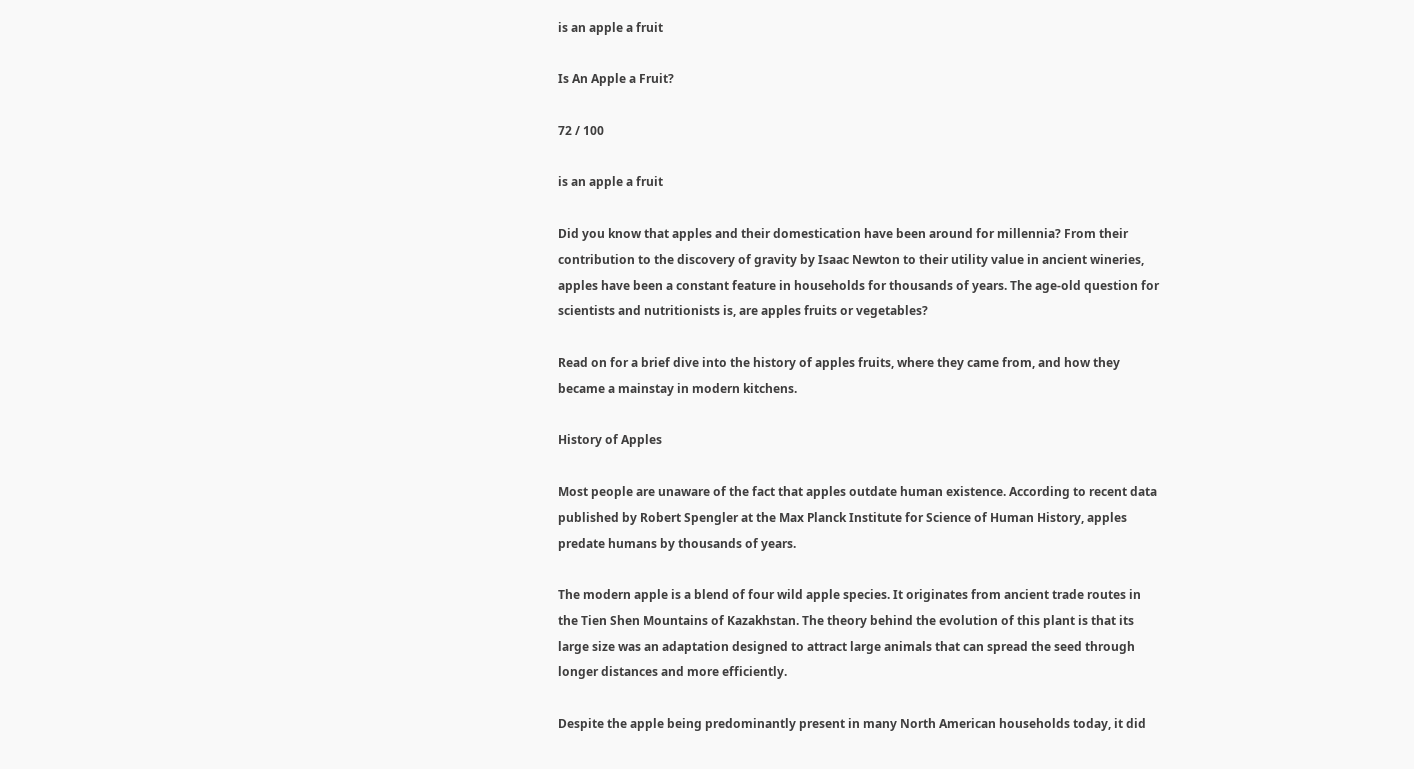is an apple a fruit

Is An Apple a Fruit?

72 / 100

is an apple a fruit

Did you know that apples and their domestication have been around for millennia? From their contribution to the discovery of gravity by Isaac Newton to their utility value in ancient wineries, apples have been a constant feature in households for thousands of years. The age-old question for scientists and nutritionists is, are apples fruits or vegetables?

Read on for a brief dive into the history of apples fruits, where they came from, and how they became a mainstay in modern kitchens.

History of Apples

Most people are unaware of the fact that apples outdate human existence. According to recent data published by Robert Spengler at the Max Planck Institute for Science of Human History, apples predate humans by thousands of years.

The modern apple is a blend of four wild apple species. It originates from ancient trade routes in the Tien Shen Mountains of Kazakhstan. The theory behind the evolution of this plant is that its large size was an adaptation designed to attract large animals that can spread the seed through longer distances and more efficiently.

Despite the apple being predominantly present in many North American households today, it did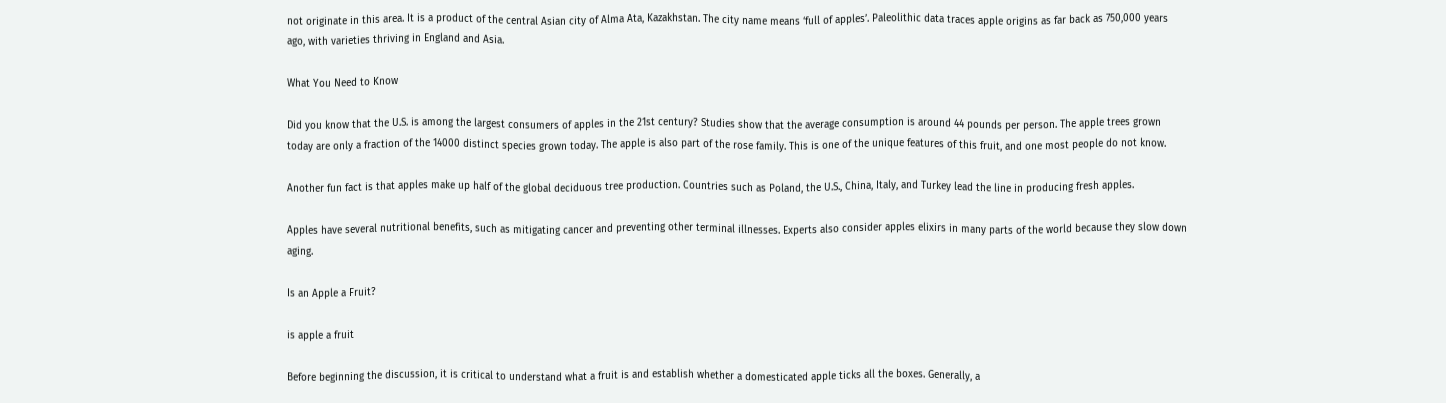not originate in this area. It is a product of the central Asian city of Alma Ata, Kazakhstan. The city name means ‘full of apples’. Paleolithic data traces apple origins as far back as 750,000 years ago, with varieties thriving in England and Asia.

What You Need to Know

Did you know that the U.S. is among the largest consumers of apples in the 21st century? Studies show that the average consumption is around 44 pounds per person. The apple trees grown today are only a fraction of the 14000 distinct species grown today. The apple is also part of the rose family. This is one of the unique features of this fruit, and one most people do not know.

Another fun fact is that apples make up half of the global deciduous tree production. Countries such as Poland, the U.S., China, Italy, and Turkey lead the line in producing fresh apples.

Apples have several nutritional benefits, such as mitigating cancer and preventing other terminal illnesses. Experts also consider apples elixirs in many parts of the world because they slow down aging.

Is an Apple a Fruit?

is apple a fruit

Before beginning the discussion, it is critical to understand what a fruit is and establish whether a domesticated apple ticks all the boxes. Generally, a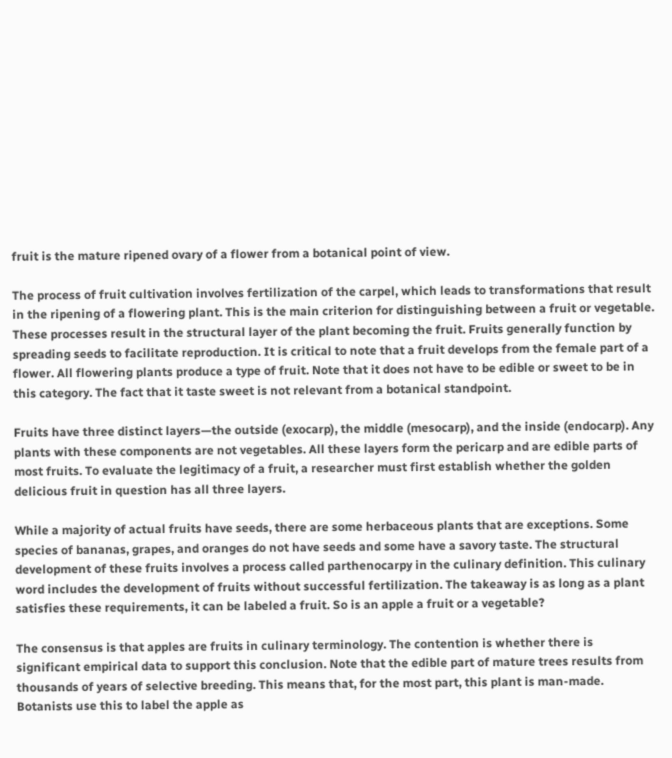fruit is the mature ripened ovary of a flower from a botanical point of view.

The process of fruit cultivation involves fertilization of the carpel, which leads to transformations that result in the ripening of a flowering plant. This is the main criterion for distinguishing between a fruit or vegetable. These processes result in the structural layer of the plant becoming the fruit. Fruits generally function by spreading seeds to facilitate reproduction. It is critical to note that a fruit develops from the female part of a flower. All flowering plants produce a type of fruit. Note that it does not have to be edible or sweet to be in this category. The fact that it taste sweet is not relevant from a botanical standpoint.

Fruits have three distinct layers—the outside (exocarp), the middle (mesocarp), and the inside (endocarp). Any plants with these components are not vegetables. All these layers form the pericarp and are edible parts of most fruits. To evaluate the legitimacy of a fruit, a researcher must first establish whether the golden delicious fruit in question has all three layers.

While a majority of actual fruits have seeds, there are some herbaceous plants that are exceptions. Some species of bananas, grapes, and oranges do not have seeds and some have a savory taste. The structural development of these fruits involves a process called parthenocarpy in the culinary definition. This culinary word includes the development of fruits without successful fertilization. The takeaway is as long as a plant satisfies these requirements, it can be labeled a fruit. So is an apple a fruit or a vegetable?

The consensus is that apples are fruits in culinary terminology. The contention is whether there is significant empirical data to support this conclusion. Note that the edible part of mature trees results from thousands of years of selective breeding. This means that, for the most part, this plant is man-made. Botanists use this to label the apple as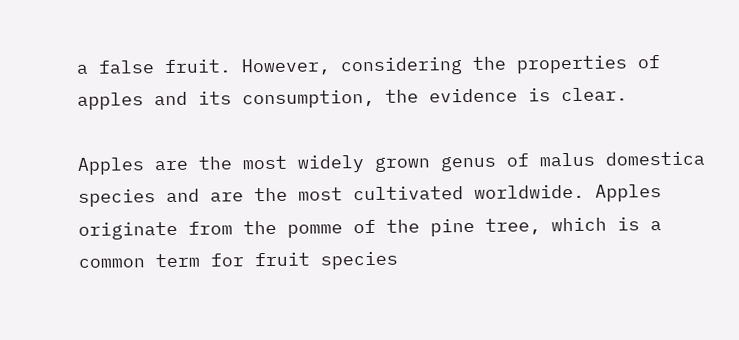a false fruit. However, considering the properties of apples and its consumption, the evidence is clear.

Apples are the most widely grown genus of malus domestica species and are the most cultivated worldwide. Apples originate from the pomme of the pine tree, which is a common term for fruit species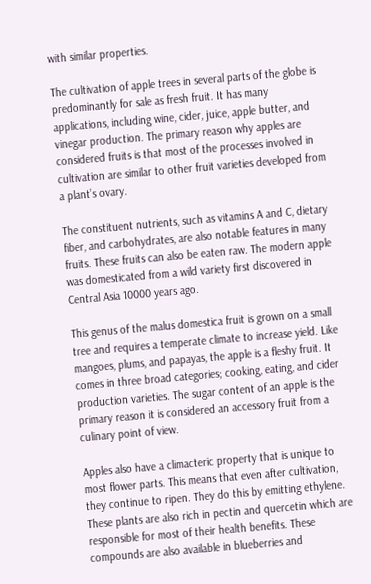with similar properties.

The cultivation of apple trees in several parts of the globe is predominantly for sale as fresh fruit. It has many applications, including wine, cider, juice, apple butter, and vinegar production. The primary reason why apples are considered fruits is that most of the processes involved in cultivation are similar to other fruit varieties developed from a plant’s ovary.

The constituent nutrients, such as vitamins A and C, dietary fiber, and carbohydrates, are also notable features in many fruits. These fruits can also be eaten raw. The modern apple was domesticated from a wild variety first discovered in Central Asia 10000 years ago.

This genus of the malus domestica fruit is grown on a small tree and requires a temperate climate to increase yield. Like mangoes, plums, and papayas, the apple is a fleshy fruit. It comes in three broad categories; cooking, eating, and cider production varieties. The sugar content of an apple is the primary reason it is considered an accessory fruit from a culinary point of view.

Apples also have a climacteric property that is unique to most flower parts. This means that even after cultivation, they continue to ripen. They do this by emitting ethylene. These plants are also rich in pectin and quercetin which are responsible for most of their health benefits. These compounds are also available in blueberries and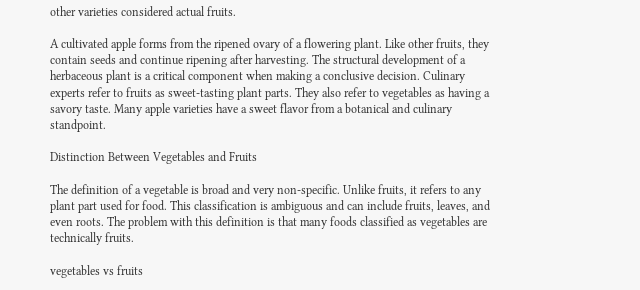other varieties considered actual fruits.

A cultivated apple forms from the ripened ovary of a flowering plant. Like other fruits, they contain seeds and continue ripening after harvesting. The structural development of a herbaceous plant is a critical component when making a conclusive decision. Culinary experts refer to fruits as sweet-tasting plant parts. They also refer to vegetables as having a savory taste. Many apple varieties have a sweet flavor from a botanical and culinary standpoint.

Distinction Between Vegetables and Fruits

The definition of a vegetable is broad and very non-specific. Unlike fruits, it refers to any plant part used for food. This classification is ambiguous and can include fruits, leaves, and even roots. The problem with this definition is that many foods classified as vegetables are technically fruits.

vegetables vs fruits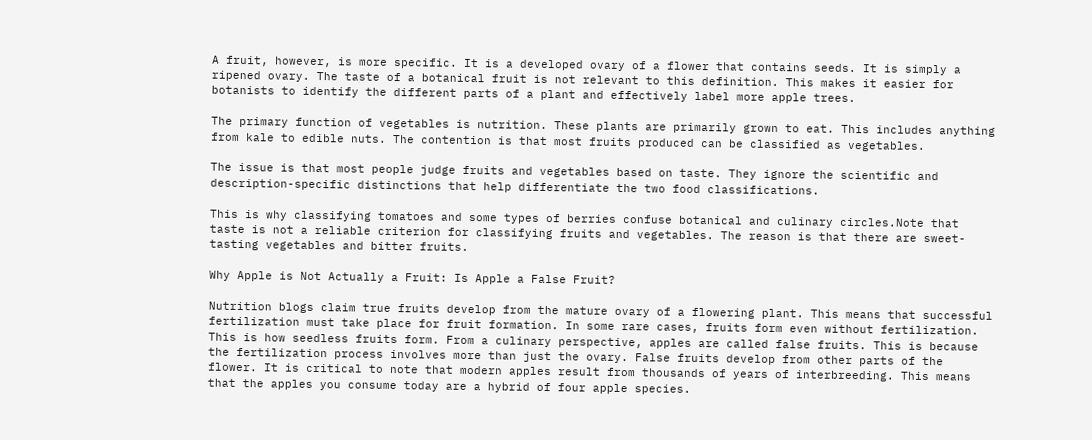A fruit, however, is more specific. It is a developed ovary of a flower that contains seeds. It is simply a ripened ovary. The taste of a botanical fruit is not relevant to this definition. This makes it easier for botanists to identify the different parts of a plant and effectively label more apple trees.

The primary function of vegetables is nutrition. These plants are primarily grown to eat. This includes anything from kale to edible nuts. The contention is that most fruits produced can be classified as vegetables.

The issue is that most people judge fruits and vegetables based on taste. They ignore the scientific and description-specific distinctions that help differentiate the two food classifications.

This is why classifying tomatoes and some types of berries confuse botanical and culinary circles.Note that taste is not a reliable criterion for classifying fruits and vegetables. The reason is that there are sweet-tasting vegetables and bitter fruits.

Why Apple is Not Actually a Fruit: Is Apple a False Fruit?

Nutrition blogs claim true fruits develop from the mature ovary of a flowering plant. This means that successful fertilization must take place for fruit formation. In some rare cases, fruits form even without fertilization. This is how seedless fruits form. From a culinary perspective, apples are called false fruits. This is because the fertilization process involves more than just the ovary. False fruits develop from other parts of the flower. It is critical to note that modern apples result from thousands of years of interbreeding. This means that the apples you consume today are a hybrid of four apple species.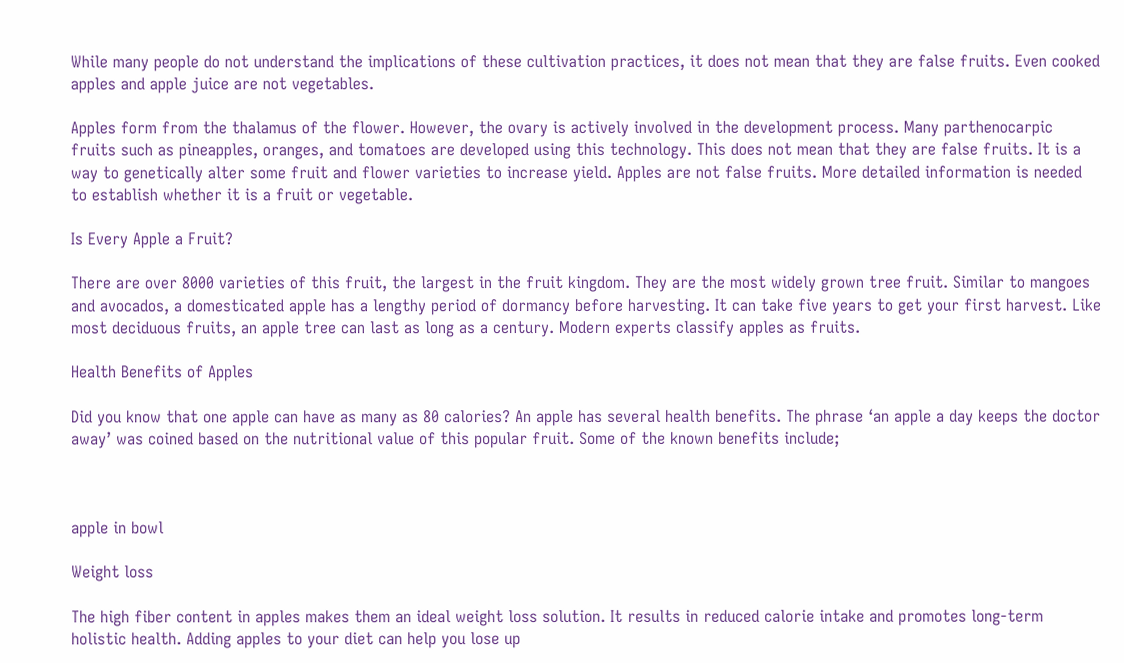While many people do not understand the implications of these cultivation practices, it does not mean that they are false fruits. Even cooked apples and apple juice are not vegetables.

Apples form from the thalamus of the flower. However, the ovary is actively involved in the development process. Many parthenocarpic fruits such as pineapples, oranges, and tomatoes are developed using this technology. This does not mean that they are false fruits. It is a way to genetically alter some fruit and flower varieties to increase yield. Apples are not false fruits. More detailed information is needed to establish whether it is a fruit or vegetable.

Is Every Apple a Fruit?

There are over 8000 varieties of this fruit, the largest in the fruit kingdom. They are the most widely grown tree fruit. Similar to mangoes and avocados, a domesticated apple has a lengthy period of dormancy before harvesting. It can take five years to get your first harvest. Like most deciduous fruits, an apple tree can last as long as a century. Modern experts classify apples as fruits.

Health Benefits of Apples

Did you know that one apple can have as many as 80 calories? An apple has several health benefits. The phrase ‘an apple a day keeps the doctor away’ was coined based on the nutritional value of this popular fruit. Some of the known benefits include;



apple in bowl

Weight loss

The high fiber content in apples makes them an ideal weight loss solution. It results in reduced calorie intake and promotes long-term holistic health. Adding apples to your diet can help you lose up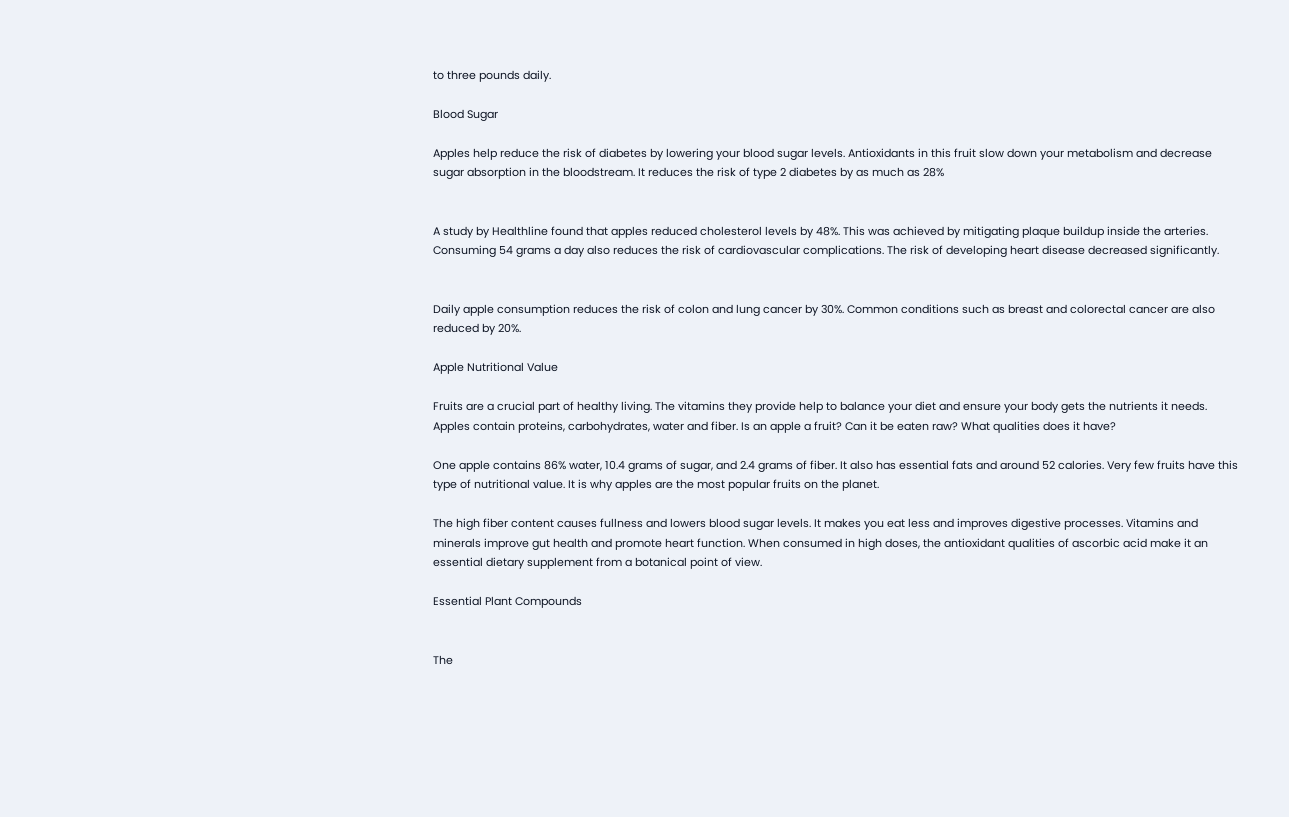to three pounds daily.

Blood Sugar

Apples help reduce the risk of diabetes by lowering your blood sugar levels. Antioxidants in this fruit slow down your metabolism and decrease sugar absorption in the bloodstream. It reduces the risk of type 2 diabetes by as much as 28%


A study by Healthline found that apples reduced cholesterol levels by 48%. This was achieved by mitigating plaque buildup inside the arteries. Consuming 54 grams a day also reduces the risk of cardiovascular complications. The risk of developing heart disease decreased significantly.


Daily apple consumption reduces the risk of colon and lung cancer by 30%. Common conditions such as breast and colorectal cancer are also reduced by 20%.

Apple Nutritional Value

Fruits are a crucial part of healthy living. The vitamins they provide help to balance your diet and ensure your body gets the nutrients it needs. Apples contain proteins, carbohydrates, water and fiber. Is an apple a fruit? Can it be eaten raw? What qualities does it have?

One apple contains 86% water, 10.4 grams of sugar, and 2.4 grams of fiber. It also has essential fats and around 52 calories. Very few fruits have this type of nutritional value. It is why apples are the most popular fruits on the planet.

The high fiber content causes fullness and lowers blood sugar levels. It makes you eat less and improves digestive processes. Vitamins and minerals improve gut health and promote heart function. When consumed in high doses, the antioxidant qualities of ascorbic acid make it an essential dietary supplement from a botanical point of view.

Essential Plant Compounds


The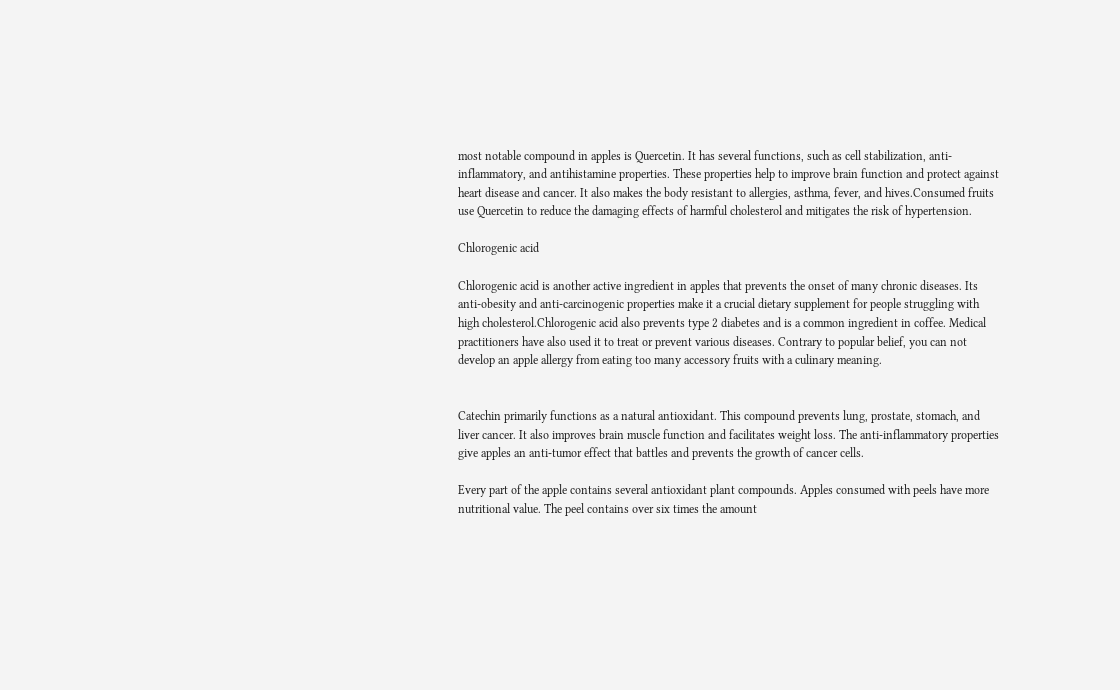most notable compound in apples is Quercetin. It has several functions, such as cell stabilization, anti-inflammatory, and antihistamine properties. These properties help to improve brain function and protect against heart disease and cancer. It also makes the body resistant to allergies, asthma, fever, and hives.Consumed fruits use Quercetin to reduce the damaging effects of harmful cholesterol and mitigates the risk of hypertension.

Chlorogenic acid

Chlorogenic acid is another active ingredient in apples that prevents the onset of many chronic diseases. Its anti-obesity and anti-carcinogenic properties make it a crucial dietary supplement for people struggling with high cholesterol.Chlorogenic acid also prevents type 2 diabetes and is a common ingredient in coffee. Medical practitioners have also used it to treat or prevent various diseases. Contrary to popular belief, you can not develop an apple allergy from eating too many accessory fruits with a culinary meaning.


Catechin primarily functions as a natural antioxidant. This compound prevents lung, prostate, stomach, and liver cancer. It also improves brain muscle function and facilitates weight loss. The anti-inflammatory properties give apples an anti-tumor effect that battles and prevents the growth of cancer cells.

Every part of the apple contains several antioxidant plant compounds. Apples consumed with peels have more nutritional value. The peel contains over six times the amount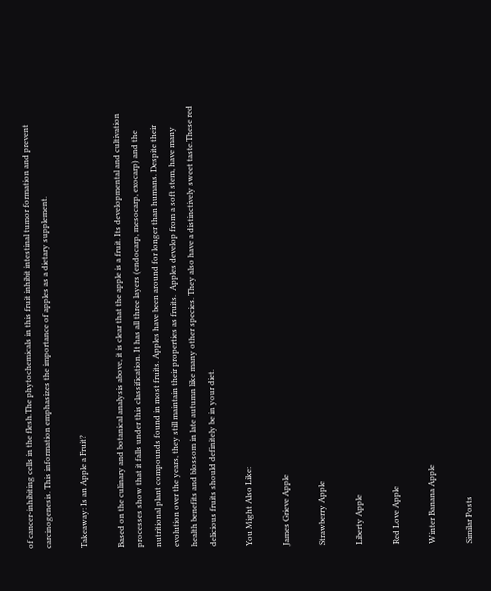of cancer-inhibiting cells in the flesh.The phytochemicals in this fruit inhibit intestinal tumor formation and prevent carcinogenesis. This information emphasizes the importance of apples as a dietary supplement.

Takeaway: Is an Apple a Fruit?

Based on the culinary and botanical analysis above, it is clear that the apple is a fruit. Its developmental and cultivation processes show that it falls under this classification. It has all three layers (endocarp, mesocarp, exocarp) and the nutritional plant compounds found in most fruits. Apples have been around for longer than humans. Despite their evolution over the years, they still maintain their properties as fruits.  Apples develop from a soft stem, have many health benefits and blossom in late autumn like many other species. They also have a distinctively sweet taste.These red delicious fruits should definitely be in your diet.

You Might Also Like:

James Grieve Apple

Strawberry Apple

Liberty Apple

Red Love Apple

Winter Banana Apple

Similar Posts